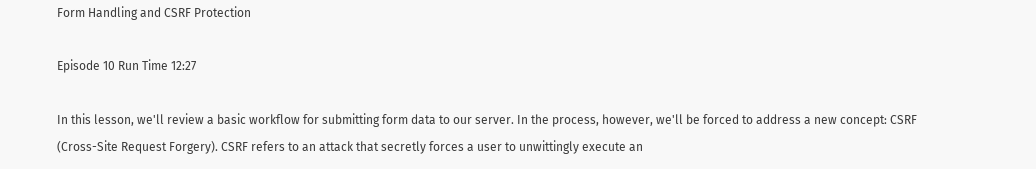Form Handling and CSRF Protection

Episode 10 Run Time 12:27

In this lesson, we'll review a basic workflow for submitting form data to our server. In the process, however, we'll be forced to address a new concept: CSRF (Cross-Site Request Forgery). CSRF refers to an attack that secretly forces a user to unwittingly execute an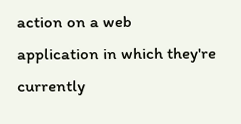action on a web application in which they're currently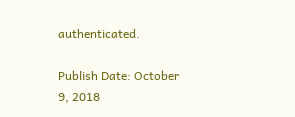authenticated.

Publish Date: October 9, 2018